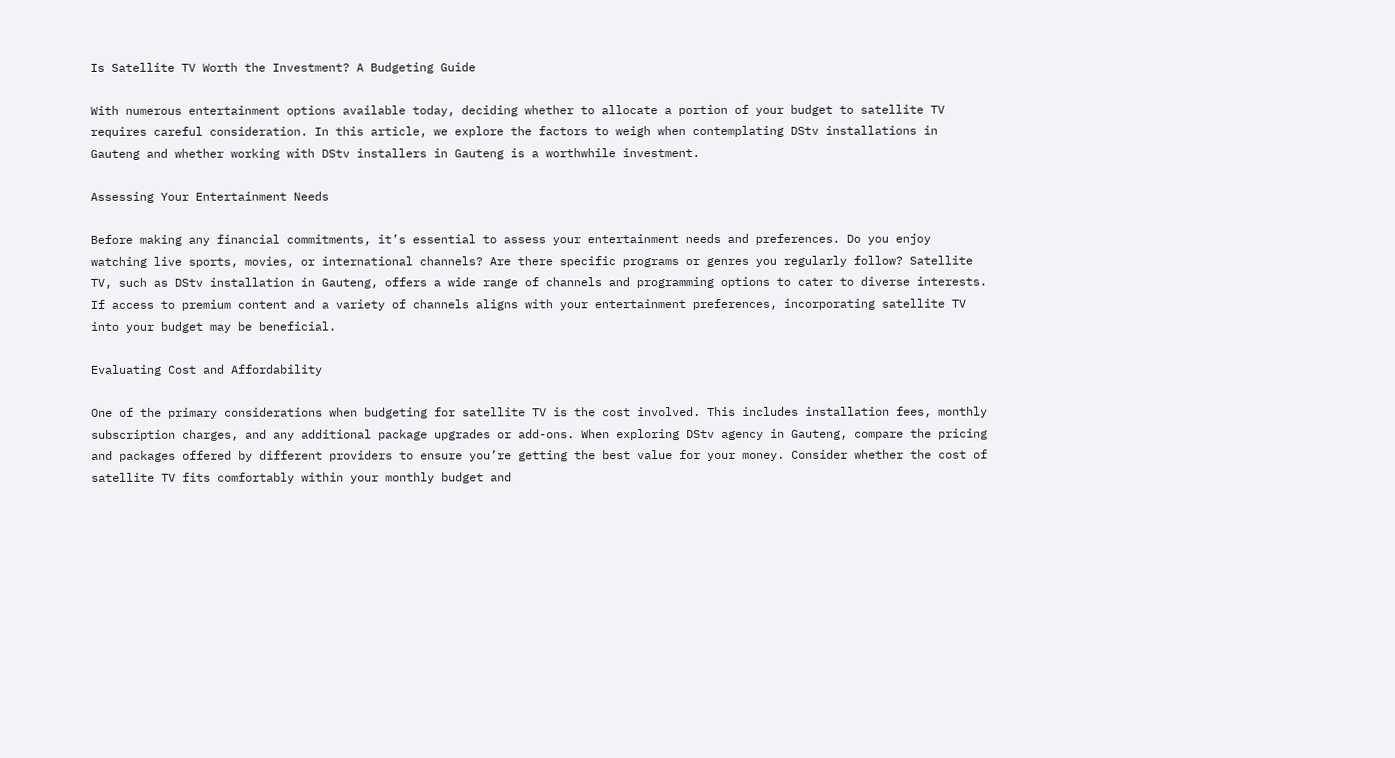Is Satellite TV Worth the Investment? A Budgeting Guide

With numerous entertainment options available today, deciding whether to allocate a portion of your budget to satellite TV requires careful consideration. In this article, we explore the factors to weigh when contemplating DStv installations in Gauteng and whether working with DStv installers in Gauteng is a worthwhile investment.

Assessing Your Entertainment Needs

Before making any financial commitments, it’s essential to assess your entertainment needs and preferences. Do you enjoy watching live sports, movies, or international channels? Are there specific programs or genres you regularly follow? Satellite TV, such as DStv installation in Gauteng, offers a wide range of channels and programming options to cater to diverse interests. If access to premium content and a variety of channels aligns with your entertainment preferences, incorporating satellite TV into your budget may be beneficial.

Evaluating Cost and Affordability

One of the primary considerations when budgeting for satellite TV is the cost involved. This includes installation fees, monthly subscription charges, and any additional package upgrades or add-ons. When exploring DStv agency in Gauteng, compare the pricing and packages offered by different providers to ensure you’re getting the best value for your money. Consider whether the cost of satellite TV fits comfortably within your monthly budget and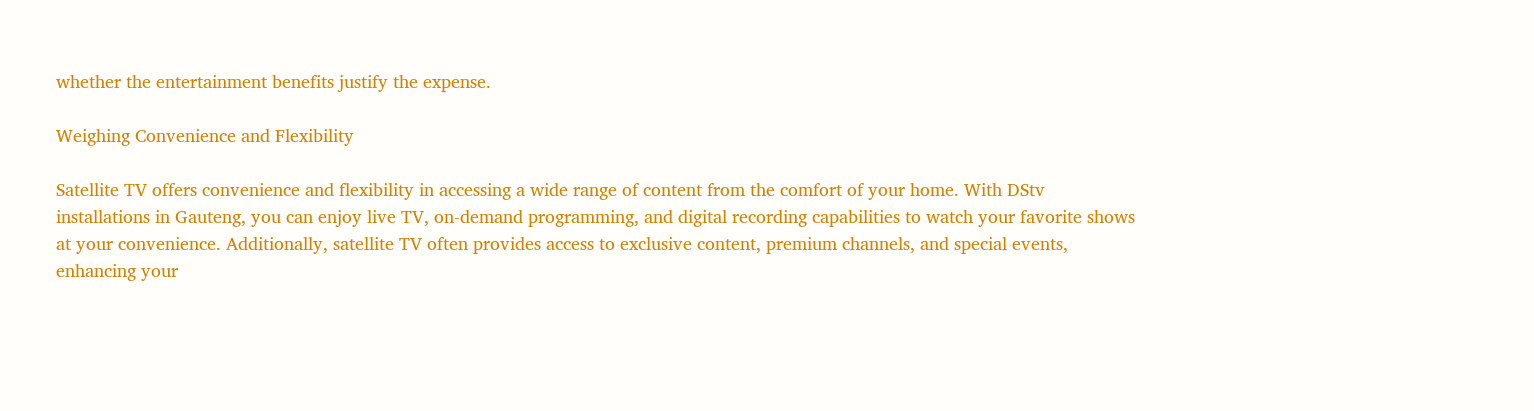whether the entertainment benefits justify the expense.

Weighing Convenience and Flexibility

Satellite TV offers convenience and flexibility in accessing a wide range of content from the comfort of your home. With DStv installations in Gauteng, you can enjoy live TV, on-demand programming, and digital recording capabilities to watch your favorite shows at your convenience. Additionally, satellite TV often provides access to exclusive content, premium channels, and special events, enhancing your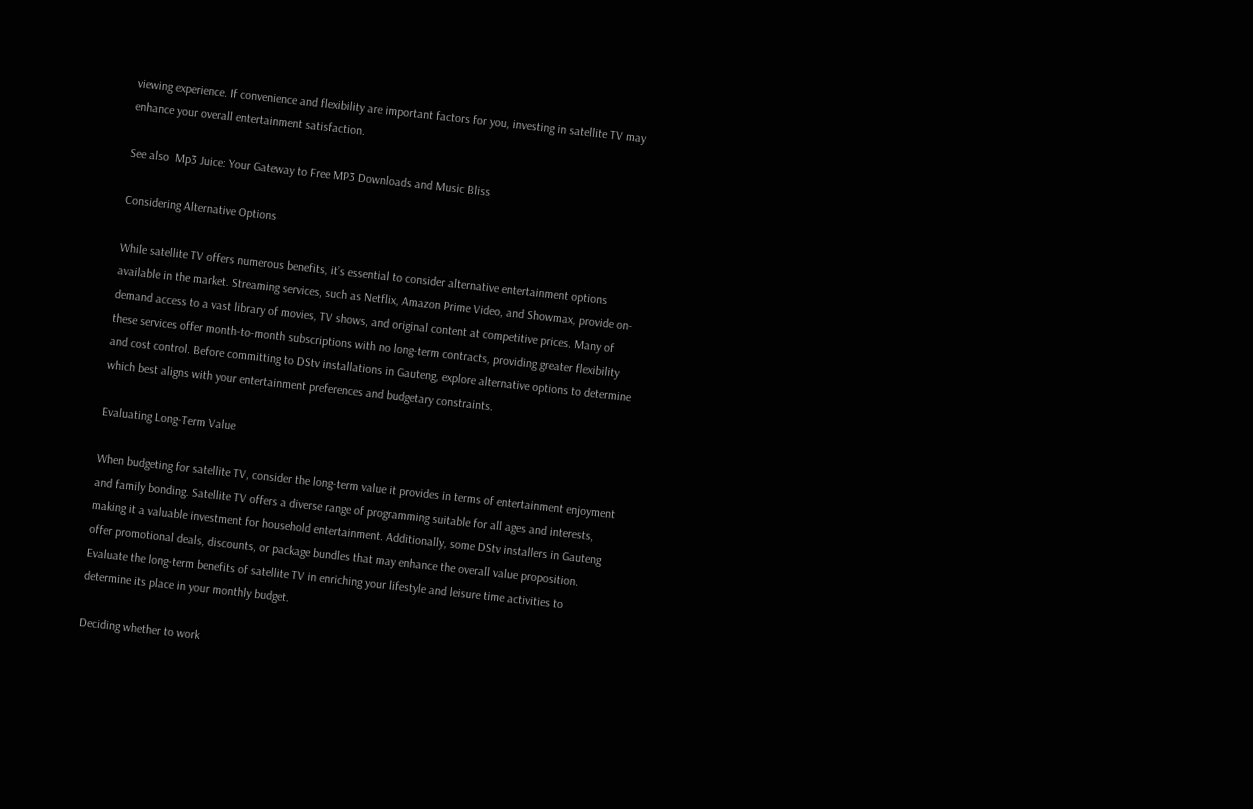viewing experience. If convenience and flexibility are important factors for you, investing in satellite TV may enhance your overall entertainment satisfaction.

See also  Mp3 Juice: Your Gateway to Free MP3 Downloads and Music Bliss

Considering Alternative Options

While satellite TV offers numerous benefits, it’s essential to consider alternative entertainment options available in the market. Streaming services, such as Netflix, Amazon Prime Video, and Showmax, provide on-demand access to a vast library of movies, TV shows, and original content at competitive prices. Many of these services offer month-to-month subscriptions with no long-term contracts, providing greater flexibility and cost control. Before committing to DStv installations in Gauteng, explore alternative options to determine which best aligns with your entertainment preferences and budgetary constraints.

Evaluating Long-Term Value

When budgeting for satellite TV, consider the long-term value it provides in terms of entertainment enjoyment and family bonding. Satellite TV offers a diverse range of programming suitable for all ages and interests, making it a valuable investment for household entertainment. Additionally, some DStv installers in Gauteng offer promotional deals, discounts, or package bundles that may enhance the overall value proposition. Evaluate the long-term benefits of satellite TV in enriching your lifestyle and leisure time activities to determine its place in your monthly budget.

Deciding whether to work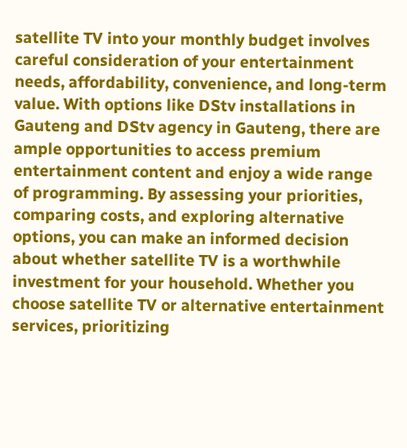satellite TV into your monthly budget involves careful consideration of your entertainment needs, affordability, convenience, and long-term value. With options like DStv installations in Gauteng and DStv agency in Gauteng, there are ample opportunities to access premium entertainment content and enjoy a wide range of programming. By assessing your priorities, comparing costs, and exploring alternative options, you can make an informed decision about whether satellite TV is a worthwhile investment for your household. Whether you choose satellite TV or alternative entertainment services, prioritizing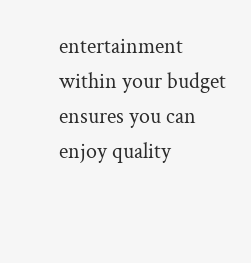entertainment within your budget ensures you can enjoy quality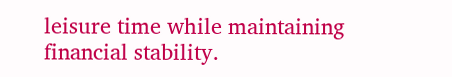leisure time while maintaining financial stability.